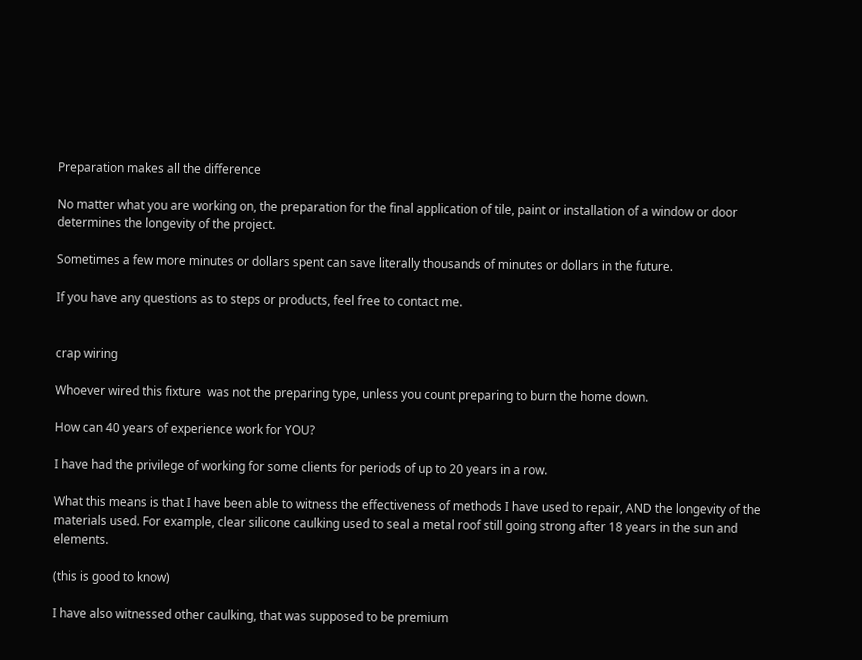Preparation makes all the difference

No matter what you are working on, the preparation for the final application of tile, paint or installation of a window or door determines the longevity of the project.

Sometimes a few more minutes or dollars spent can save literally thousands of minutes or dollars in the future.

If you have any questions as to steps or products, feel free to contact me.


crap wiring

Whoever wired this fixture  was not the preparing type, unless you count preparing to burn the home down.

How can 40 years of experience work for YOU?

I have had the privilege of working for some clients for periods of up to 20 years in a row.

What this means is that I have been able to witness the effectiveness of methods I have used to repair, AND the longevity of the materials used. For example, clear silicone caulking used to seal a metal roof still going strong after 18 years in the sun and elements.

(this is good to know)

I have also witnessed other caulking, that was supposed to be premium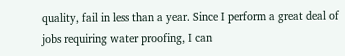quality, fail in less than a year. Since I perform a great deal of jobs requiring water proofing, I can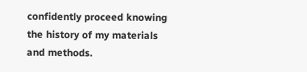confidently proceed knowing the history of my materials and methods.